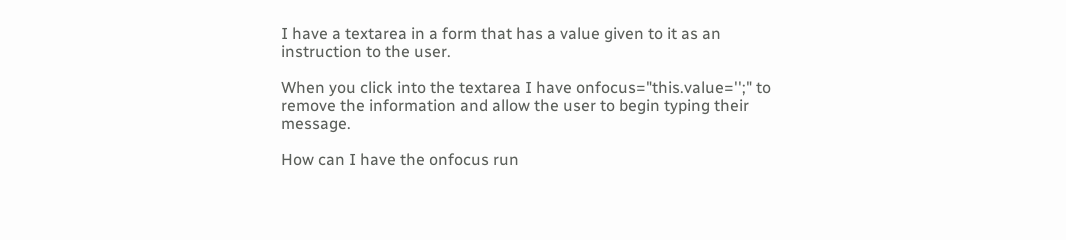I have a textarea in a form that has a value given to it as an instruction to the user.

When you click into the textarea I have onfocus="this.value='';" to remove the information and allow the user to begin typing their message.

How can I have the onfocus run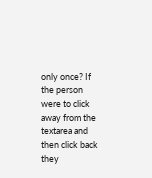only once? If the person were to click away from the textarea and then click back they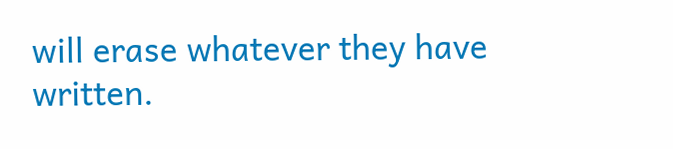will erase whatever they have written.